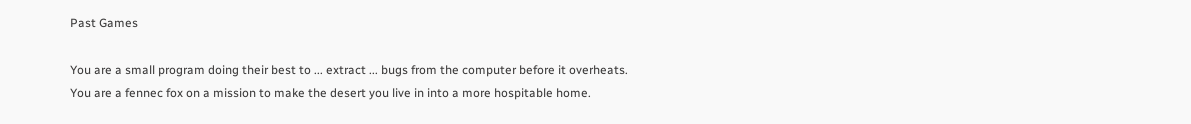Past Games

You are a small program doing their best to ... extract ... bugs from the computer before it overheats.
You are a fennec fox on a mission to make the desert you live in into a more hospitable home.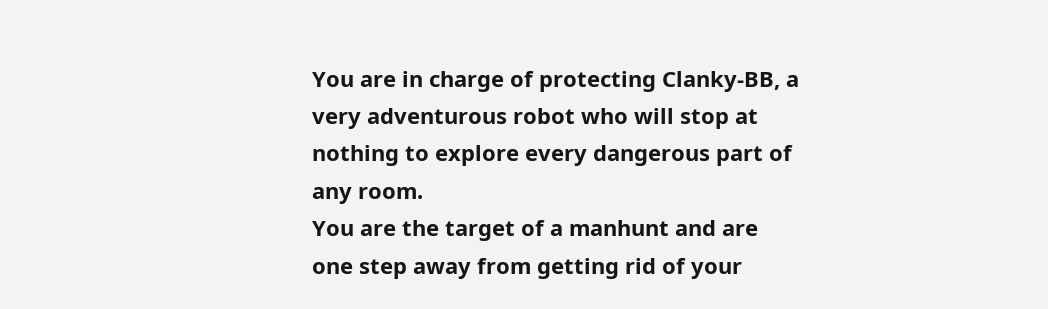You are in charge of protecting Clanky-BB, a very adventurous robot who will stop at nothing to explore every dangerous part of any room.
You are the target of a manhunt and are one step away from getting rid of your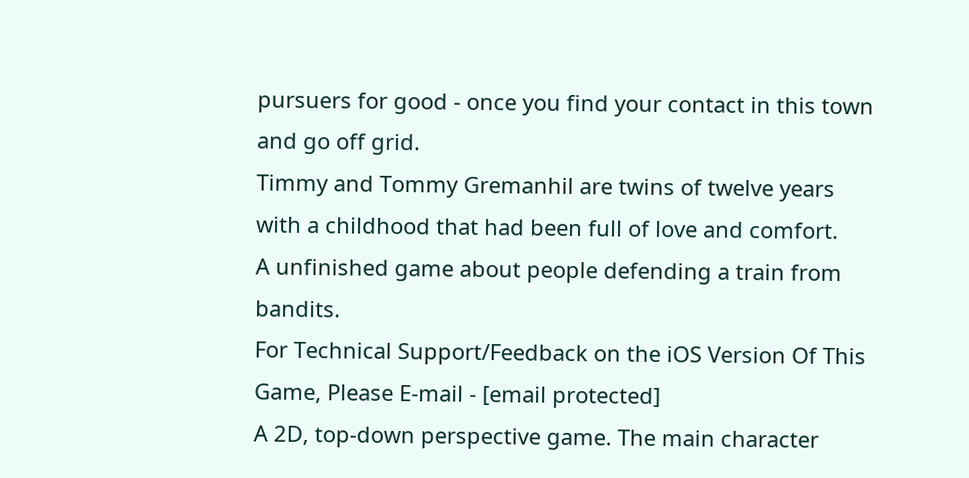pursuers for good - once you find your contact in this town and go off grid.
Timmy and Tommy Gremanhil are twins of twelve years with a childhood that had been full of love and comfort.
A unfinished game about people defending a train from bandits.
For Technical Support/Feedback on the iOS Version Of This Game, Please E-mail - [email protected]
A 2D, top-down perspective game. The main character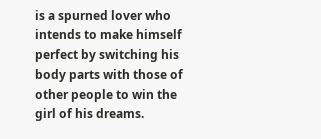is a spurned lover who intends to make himself perfect by switching his body parts with those of other people to win the girl of his dreams.